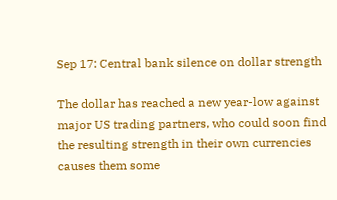Sep 17: Central bank silence on dollar strength

The dollar has reached a new year-low against major US trading partners, who could soon find the resulting strength in their own currencies causes them some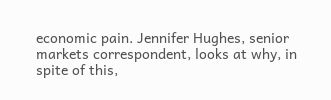economic pain. Jennifer Hughes, senior markets correspondent, looks at why, in spite of this,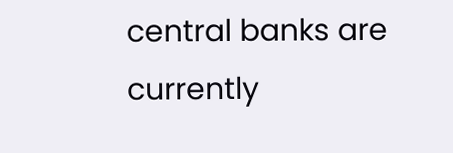central banks are currently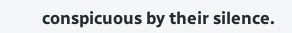conspicuous by their silence.